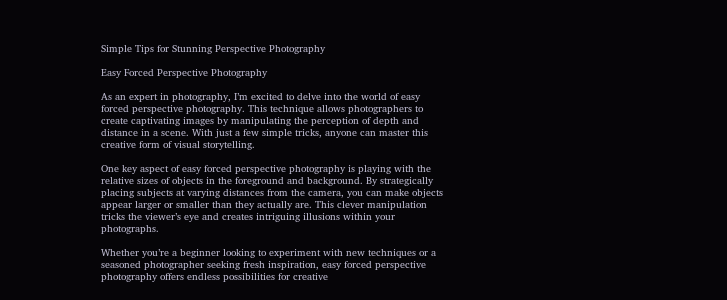Simple Tips for Stunning Perspective Photography

Easy Forced Perspective Photography

As an expert in photography, I’m excited to delve into the world of easy forced perspective photography. This technique allows photographers to create captivating images by manipulating the perception of depth and distance in a scene. With just a few simple tricks, anyone can master this creative form of visual storytelling.

One key aspect of easy forced perspective photography is playing with the relative sizes of objects in the foreground and background. By strategically placing subjects at varying distances from the camera, you can make objects appear larger or smaller than they actually are. This clever manipulation tricks the viewer’s eye and creates intriguing illusions within your photographs.

Whether you’re a beginner looking to experiment with new techniques or a seasoned photographer seeking fresh inspiration, easy forced perspective photography offers endless possibilities for creative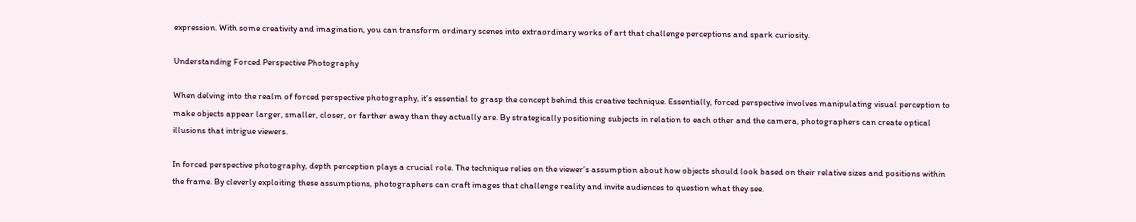expression. With some creativity and imagination, you can transform ordinary scenes into extraordinary works of art that challenge perceptions and spark curiosity.

Understanding Forced Perspective Photography

When delving into the realm of forced perspective photography, it’s essential to grasp the concept behind this creative technique. Essentially, forced perspective involves manipulating visual perception to make objects appear larger, smaller, closer, or farther away than they actually are. By strategically positioning subjects in relation to each other and the camera, photographers can create optical illusions that intrigue viewers.

In forced perspective photography, depth perception plays a crucial role. The technique relies on the viewer’s assumption about how objects should look based on their relative sizes and positions within the frame. By cleverly exploiting these assumptions, photographers can craft images that challenge reality and invite audiences to question what they see.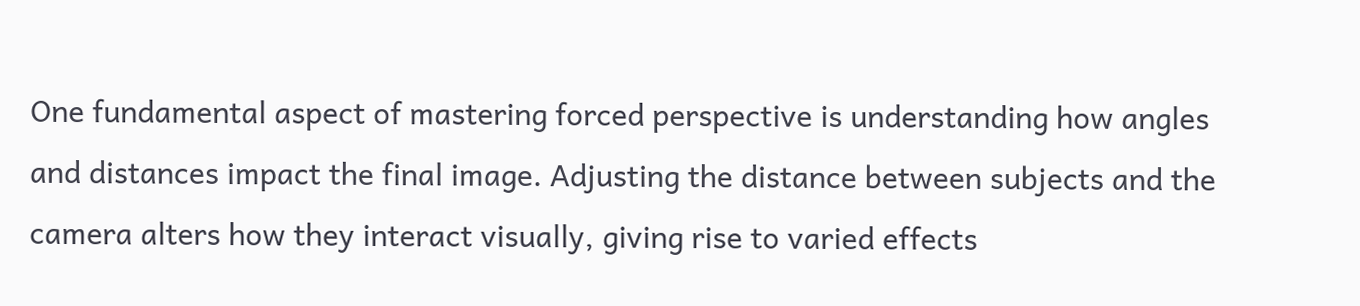One fundamental aspect of mastering forced perspective is understanding how angles and distances impact the final image. Adjusting the distance between subjects and the camera alters how they interact visually, giving rise to varied effects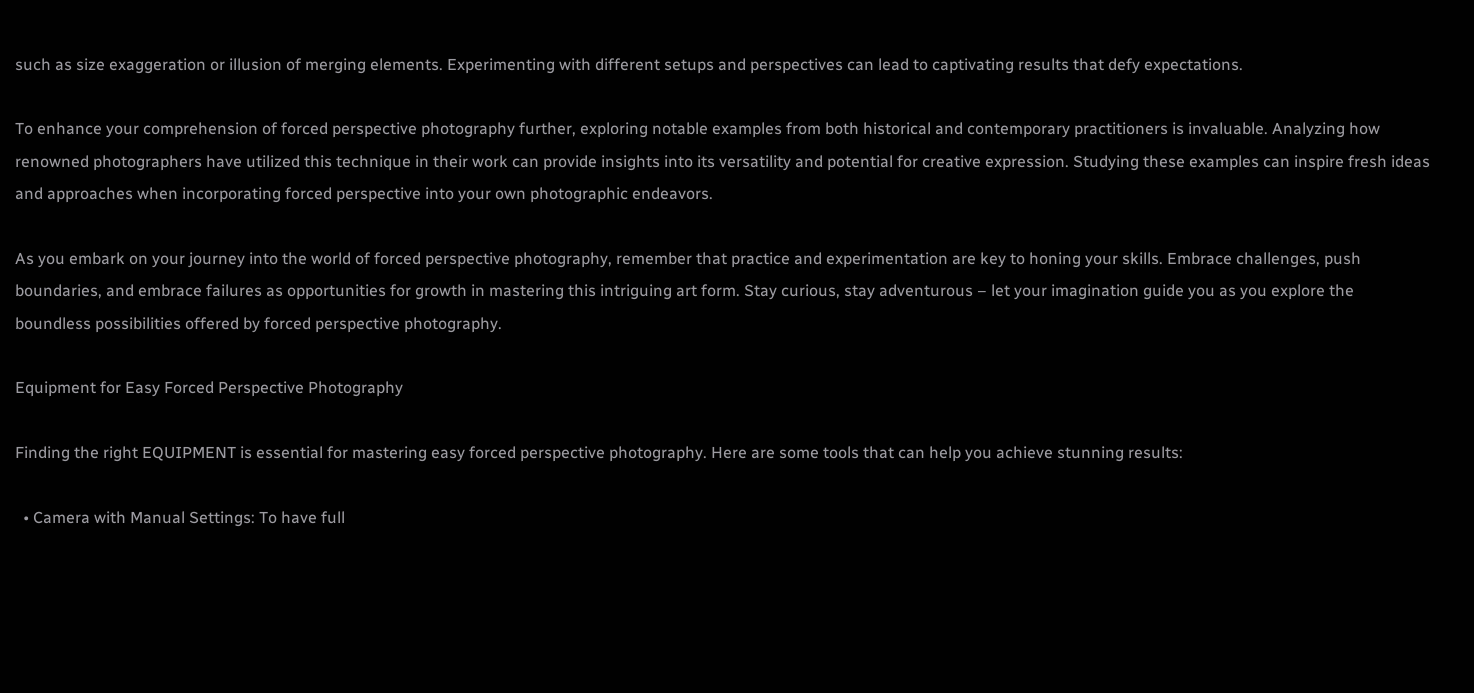such as size exaggeration or illusion of merging elements. Experimenting with different setups and perspectives can lead to captivating results that defy expectations.

To enhance your comprehension of forced perspective photography further, exploring notable examples from both historical and contemporary practitioners is invaluable. Analyzing how renowned photographers have utilized this technique in their work can provide insights into its versatility and potential for creative expression. Studying these examples can inspire fresh ideas and approaches when incorporating forced perspective into your own photographic endeavors.

As you embark on your journey into the world of forced perspective photography, remember that practice and experimentation are key to honing your skills. Embrace challenges, push boundaries, and embrace failures as opportunities for growth in mastering this intriguing art form. Stay curious, stay adventurous – let your imagination guide you as you explore the boundless possibilities offered by forced perspective photography.

Equipment for Easy Forced Perspective Photography

Finding the right EQUIPMENT is essential for mastering easy forced perspective photography. Here are some tools that can help you achieve stunning results:

  • Camera with Manual Settings: To have full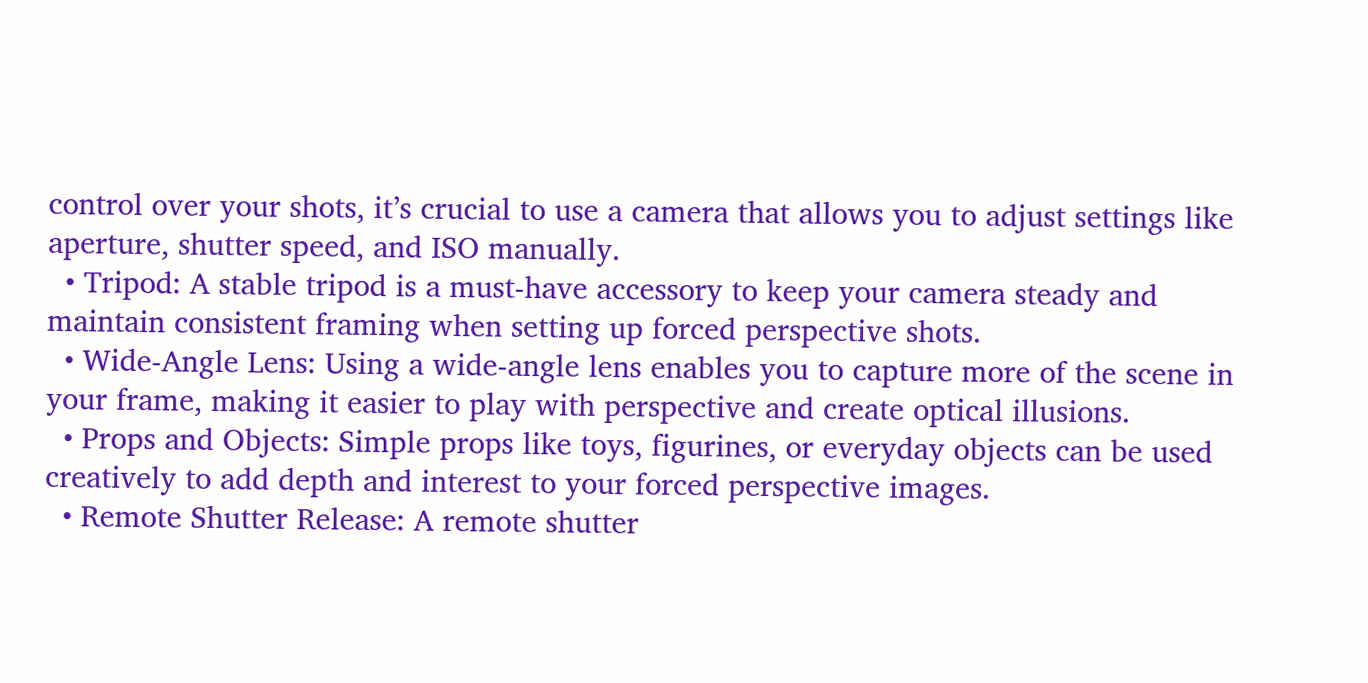control over your shots, it’s crucial to use a camera that allows you to adjust settings like aperture, shutter speed, and ISO manually.
  • Tripod: A stable tripod is a must-have accessory to keep your camera steady and maintain consistent framing when setting up forced perspective shots.
  • Wide-Angle Lens: Using a wide-angle lens enables you to capture more of the scene in your frame, making it easier to play with perspective and create optical illusions.
  • Props and Objects: Simple props like toys, figurines, or everyday objects can be used creatively to add depth and interest to your forced perspective images.
  • Remote Shutter Release: A remote shutter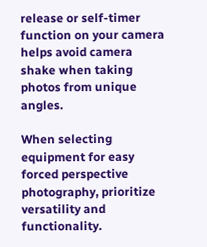release or self-timer function on your camera helps avoid camera shake when taking photos from unique angles.

When selecting equipment for easy forced perspective photography, prioritize versatility and functionality.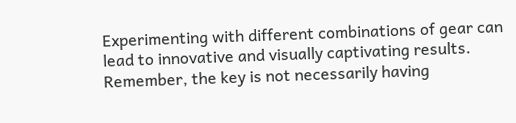Experimenting with different combinations of gear can lead to innovative and visually captivating results. Remember, the key is not necessarily having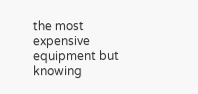the most expensive equipment but knowing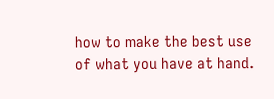how to make the best use of what you have at hand.